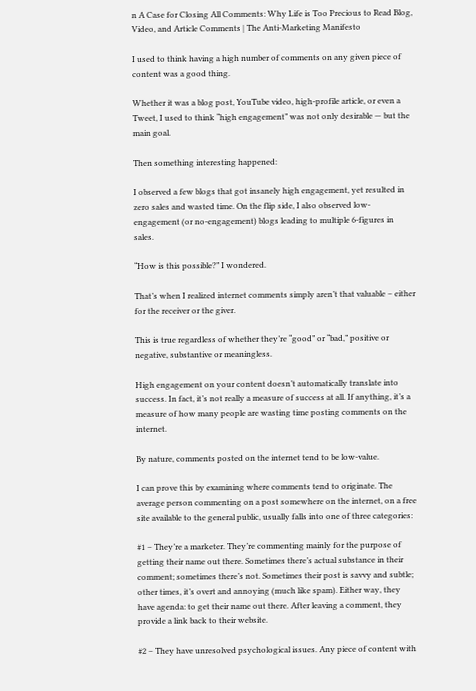n A Case for Closing All Comments: Why Life is Too Precious to Read Blog, Video, and Article Comments | The Anti-Marketing Manifesto

I used to think having a high number of comments on any given piece of content was a good thing.

Whether it was a blog post, YouTube video, high-profile article, or even a Tweet, I used to think “high engagement” was not only desirable — but the main goal.

Then something interesting happened:

I observed a few blogs that got insanely high engagement, yet resulted in zero sales and wasted time. On the flip side, I also observed low-engagement (or no-engagement) blogs leading to multiple 6-figures in sales.

“How is this possible?” I wondered.

That’s when I realized internet comments simply aren’t that valuable – either for the receiver or the giver.

This is true regardless of whether they’re “good” or “bad,” positive or negative, substantive or meaningless.

High engagement on your content doesn’t automatically translate into success. In fact, it’s not really a measure of success at all. If anything, it’s a measure of how many people are wasting time posting comments on the internet.

By nature, comments posted on the internet tend to be low-value.

I can prove this by examining where comments tend to originate. The average person commenting on a post somewhere on the internet, on a free site available to the general public, usually falls into one of three categories:

#1 – They’re a marketer. They’re commenting mainly for the purpose of getting their name out there. Sometimes there’s actual substance in their comment; sometimes there’s not. Sometimes their post is savvy and subtle; other times, it’s overt and annoying (much like spam). Either way, they have agenda: to get their name out there. After leaving a comment, they provide a link back to their website.

#2 – They have unresolved psychological issues. Any piece of content with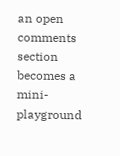an open comments section becomes a mini-playground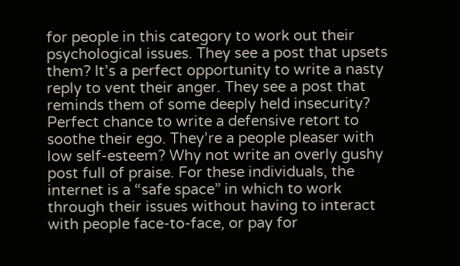for people in this category to work out their psychological issues. They see a post that upsets them? It’s a perfect opportunity to write a nasty reply to vent their anger. They see a post that reminds them of some deeply held insecurity? Perfect chance to write a defensive retort to soothe their ego. They’re a people pleaser with low self-esteem? Why not write an overly gushy post full of praise. For these individuals, the internet is a “safe space” in which to work through their issues without having to interact with people face-to-face, or pay for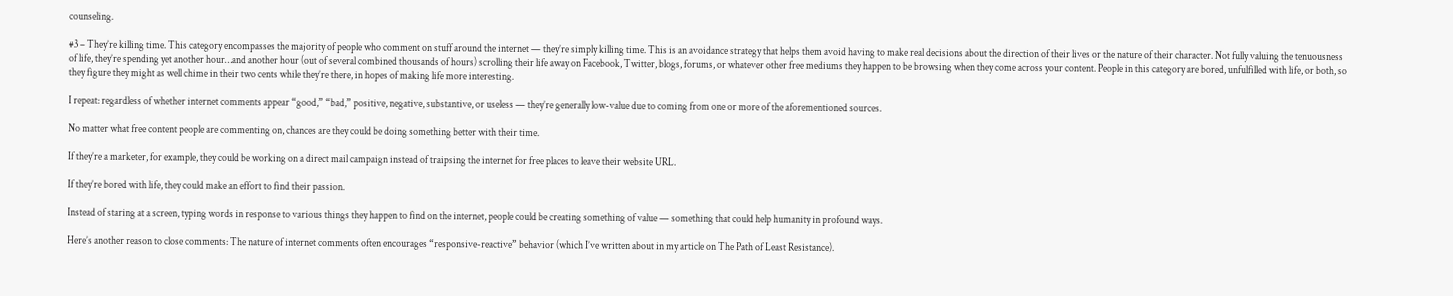counseling.

#3 – They’re killing time. This category encompasses the majority of people who comment on stuff around the internet — they’re simply killing time. This is an avoidance strategy that helps them avoid having to make real decisions about the direction of their lives or the nature of their character. Not fully valuing the tenuousness of life, they’re spending yet another hour…and another hour (out of several combined thousands of hours) scrolling their life away on Facebook, Twitter, blogs, forums, or whatever other free mediums they happen to be browsing when they come across your content. People in this category are bored, unfulfilled with life, or both, so they figure they might as well chime in their two cents while they’re there, in hopes of making life more interesting.

I repeat: regardless of whether internet comments appear “good,” “bad,” positive, negative, substantive, or useless — they’re generally low-value due to coming from one or more of the aforementioned sources.

No matter what free content people are commenting on, chances are they could be doing something better with their time.

If they’re a marketer, for example, they could be working on a direct mail campaign instead of traipsing the internet for free places to leave their website URL.

If they’re bored with life, they could make an effort to find their passion.

Instead of staring at a screen, typing words in response to various things they happen to find on the internet, people could be creating something of value — something that could help humanity in profound ways.

Here’s another reason to close comments: The nature of internet comments often encourages “responsive-reactive” behavior (which I’ve written about in my article on The Path of Least Resistance).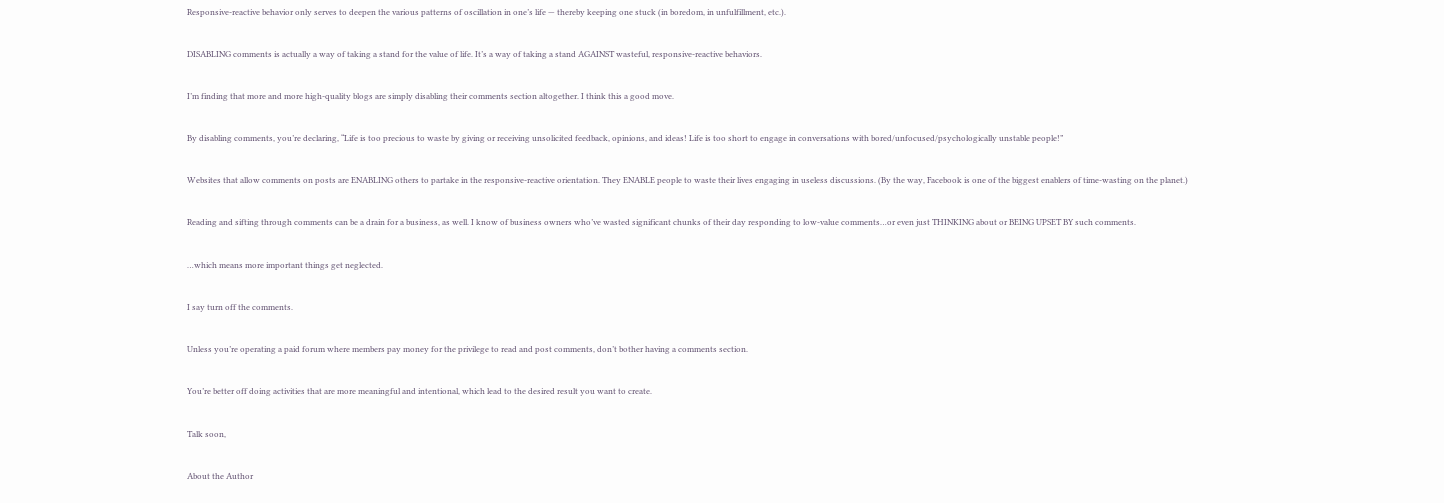Responsive-reactive behavior only serves to deepen the various patterns of oscillation in one’s life — thereby keeping one stuck (in boredom, in unfulfillment, etc.).

DISABLING comments is actually a way of taking a stand for the value of life. It’s a way of taking a stand AGAINST wasteful, responsive-reactive behaviors.

I’m finding that more and more high-quality blogs are simply disabling their comments section altogether. I think this a good move.

By disabling comments, you’re declaring, “Life is too precious to waste by giving or receiving unsolicited feedback, opinions, and ideas! Life is too short to engage in conversations with bored/unfocused/psychologically unstable people!”

Websites that allow comments on posts are ENABLING others to partake in the responsive-reactive orientation. They ENABLE people to waste their lives engaging in useless discussions. (By the way, Facebook is one of the biggest enablers of time-wasting on the planet.)

Reading and sifting through comments can be a drain for a business, as well. I know of business owners who’ve wasted significant chunks of their day responding to low-value comments…or even just THINKING about or BEING UPSET BY such comments.

…which means more important things get neglected.

I say turn off the comments.

Unless you’re operating a paid forum where members pay money for the privilege to read and post comments, don’t bother having a comments section.

You’re better off doing activities that are more meaningful and intentional, which lead to the desired result you want to create.

Talk soon,

About the Author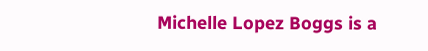Michelle Lopez Boggs is a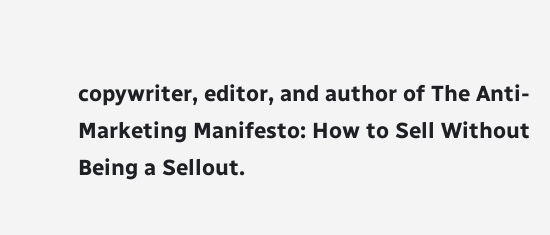copywriter, editor, and author of The Anti-Marketing Manifesto: How to Sell Without Being a Sellout.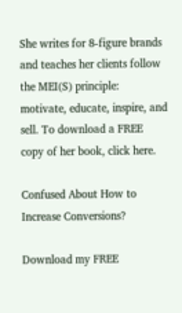She writes for 8-figure brands and teaches her clients follow the MEI(S) principle: motivate, educate, inspire, and sell. To download a FREE copy of her book, click here.

Confused About How to Increase Conversions?

Download my FREE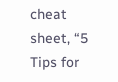cheat sheet, “5 Tips for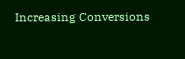Increasing Conversions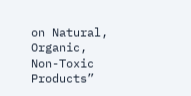on Natural, Organic, Non-Toxic Products”